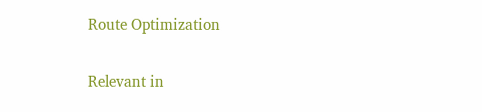Route Optimization

Relevant in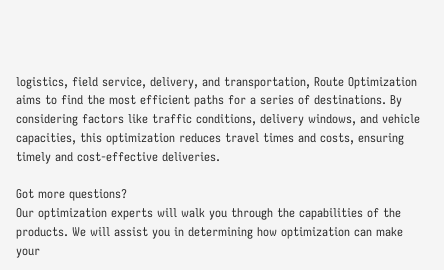logistics, field service, delivery, and transportation, Route Optimization aims to find the most efficient paths for a series of destinations. By considering factors like traffic conditions, delivery windows, and vehicle capacities, this optimization reduces travel times and costs, ensuring timely and cost-effective deliveries.

Got more questions?
Our optimization experts will walk you through the capabilities of the products. We will assist you in determining how optimization can make your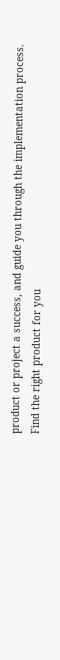product or project a success, and guide you through the implementation process.
Find the right product for you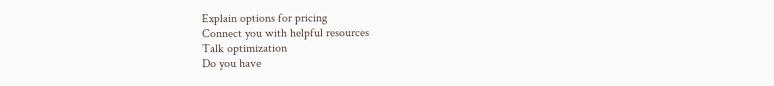Explain options for pricing
Connect you with helpful resources
Talk optimization
Do you have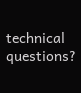technical questions?